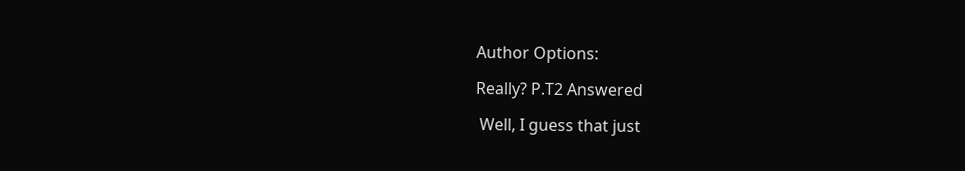Author Options:

Really? P.T2 Answered

 Well, I guess that just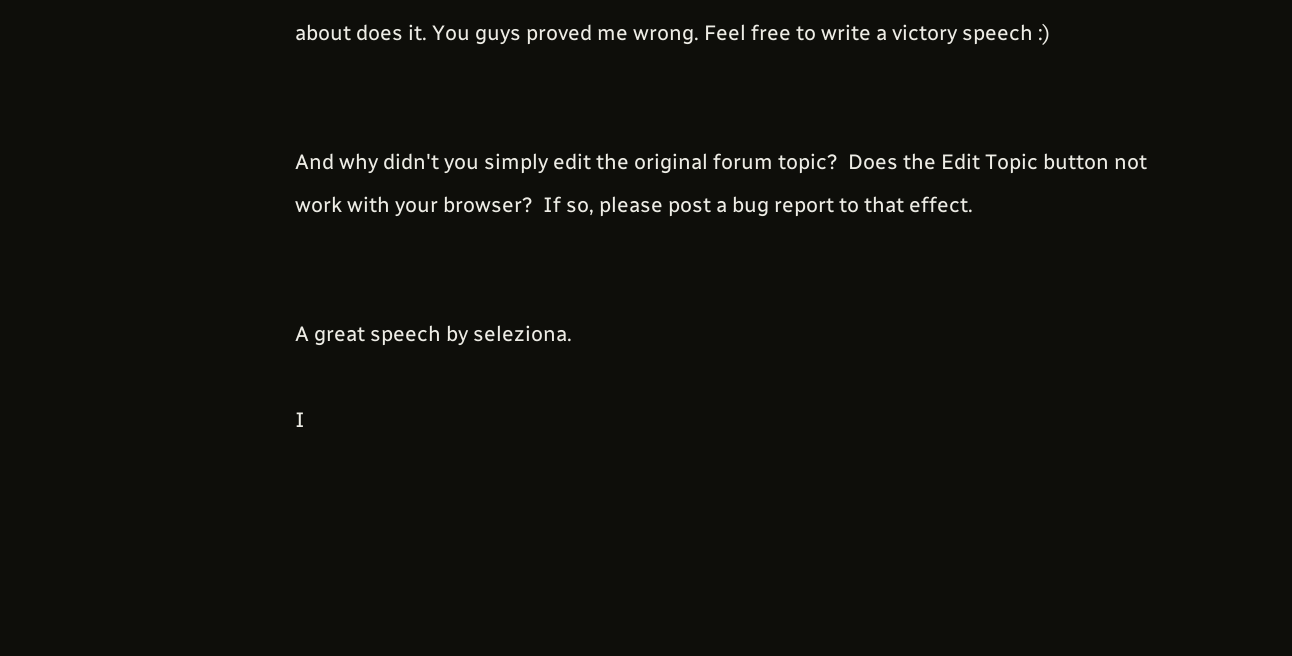about does it. You guys proved me wrong. Feel free to write a victory speech :)


And why didn't you simply edit the original forum topic?  Does the Edit Topic button not work with your browser?  If so, please post a bug report to that effect.


A great speech by seleziona.

I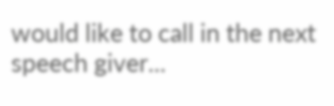would like to call in the next speech giver...